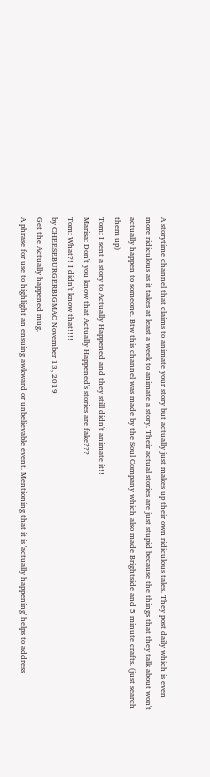A storytime channel that claims to animate your story but actually just makes up their own ridiculous tales. They post daily which is even more ridiculous as it takes at least a week to animate a story. Their actual stories are just stupid because the things that they talk about won't actually happen to someone. Btw this channel was made by the Soul Company which also made Brightside and 5 minute crafts. (just search them up)
Tom: I sent a story to Actually Happened and they still didn't animate it!!
Marisa: Don't you know that Actually Happened's stories are fake???
Tom: What?! I didn't know that!!!!
by CHEESEBURGERBIGMAC November 13, 2019
Get the Actually happened mug.
A phrase for use to highlight an ensuing awkward or unbelievable event. Mentioning that it is 'actually happening' helps to address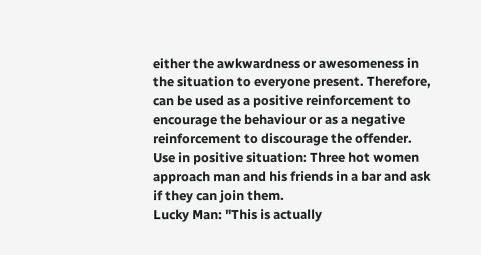either the awkwardness or awesomeness in the situation to everyone present. Therefore, can be used as a positive reinforcement to encourage the behaviour or as a negative reinforcement to discourage the offender.
Use in positive situation: Three hot women approach man and his friends in a bar and ask if they can join them.
Lucky Man: "This is actually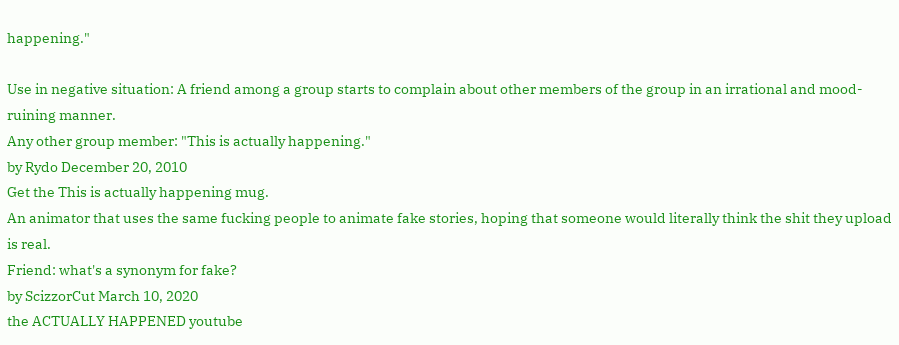happening."

Use in negative situation: A friend among a group starts to complain about other members of the group in an irrational and mood-ruining manner.
Any other group member: "This is actually happening."
by Rydo December 20, 2010
Get the This is actually happening mug.
An animator that uses the same fucking people to animate fake stories, hoping that someone would literally think the shit they upload is real.
Friend: what's a synonym for fake?
by ScizzorCut March 10, 2020
the ACTUALLY HAPPENED youtube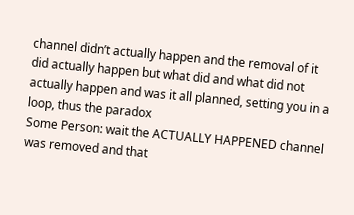channel didn’t actually happen and the removal of it did actually happen but what did and what did not actually happen and was it all planned, setting you in a loop, thus the paradox
Some Person: wait the ACTUALLY HAPPENED channel was removed and that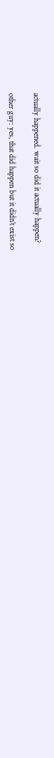actually happened. wait so did it actually happen?

other guy: yes, that did happen but it didn’t exist so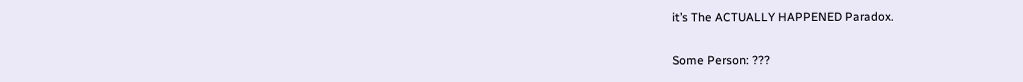it’s The ACTUALLY HAPPENED Paradox.

Some Person: ???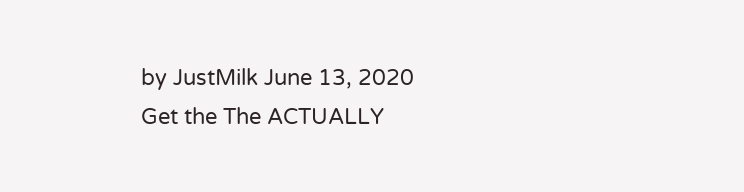by JustMilk June 13, 2020
Get the The ACTUALLY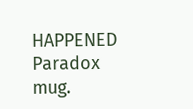HAPPENED Paradox mug.